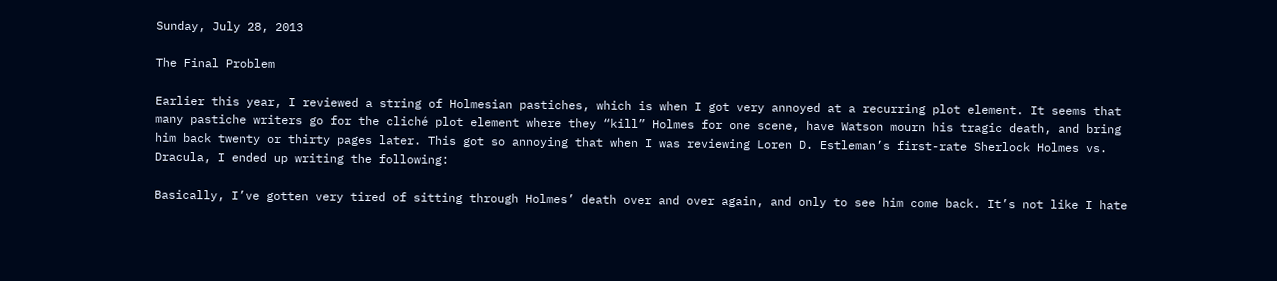Sunday, July 28, 2013

The Final Problem

Earlier this year, I reviewed a string of Holmesian pastiches, which is when I got very annoyed at a recurring plot element. It seems that many pastiche writers go for the cliché plot element where they “kill” Holmes for one scene, have Watson mourn his tragic death, and bring him back twenty or thirty pages later. This got so annoying that when I was reviewing Loren D. Estleman’s first-rate Sherlock Holmes vs. Dracula, I ended up writing the following:

Basically, I’ve gotten very tired of sitting through Holmes’ death over and over again, and only to see him come back. It’s not like I hate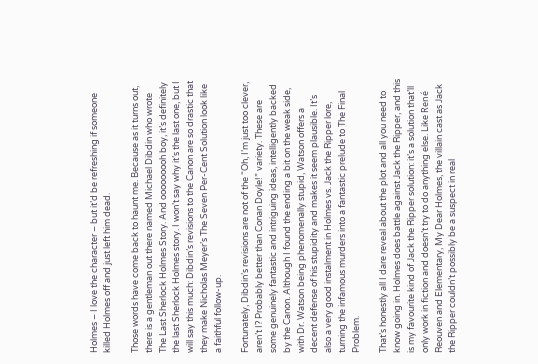Holmes – I love the character – but it’d be refreshing if someone killed Holmes off and just left him dead.

Those words have come back to haunt me. Because as it turns out, there is a gentleman out there named Michael Dibdin who wrote The Last Sherlock Holmes Story. And ooooooooh boy, it’s definitely the last Sherlock Holmes story. I won’t say why it’s the last one, but I will say this much: Dibdin’s revisions to the Canon are so drastic that they make Nicholas Meyer’s The Seven Per-Cent Solution look like a faithful follow-up.

Fortunately, Dibdin’s revisions are not of the “Oh, I’m just too clever, aren’t I? Probably better than Conan Doyle!” variety. These are some genuinely fantastic and intriguing ideas, intelligently backed by the Canon. Although I found the ending a bit on the weak side, with Dr. Watson being phenomenally stupid, Watson offers a decent defense of his stupidity and makes it seem plausible. It’s also a very good instalment in Holmes vs. Jack the Ripper lore, turning the infamous murders into a fantastic prelude to The Final Problem.

That’s honestly all I dare reveal about the plot and all you need to know going in. Holmes does battle against Jack the Ripper, and this is my favourite kind of Jack the Ripper solution: it’s a solution that’ll only work in fiction and doesn’t try to do anything else. Like René Reouven and Elementary, My Dear Holmes, the villain cast as Jack the Ripper couldn’t possibly be a suspect in real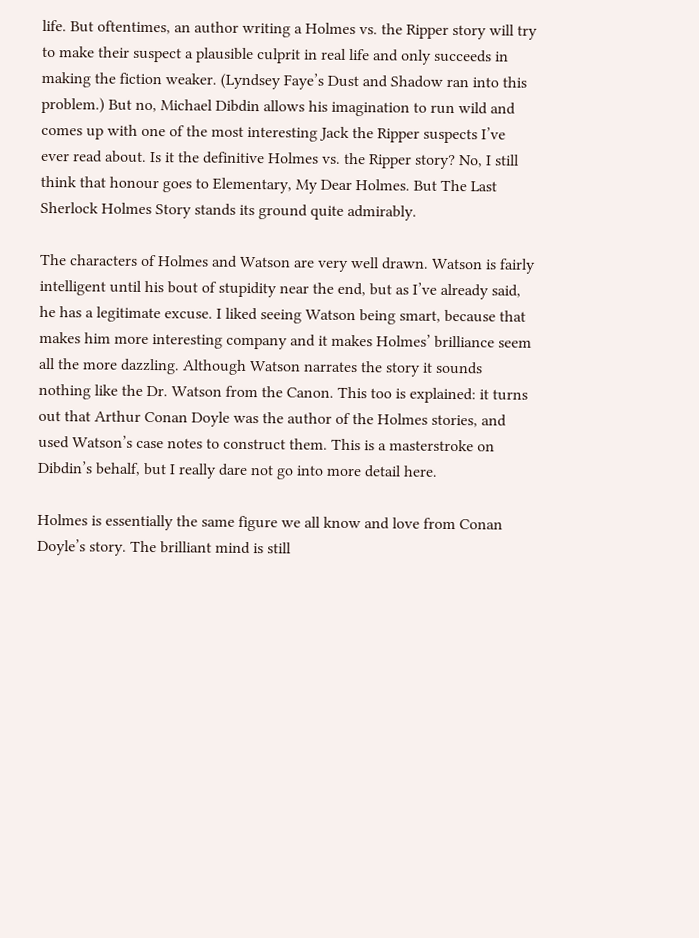life. But oftentimes, an author writing a Holmes vs. the Ripper story will try to make their suspect a plausible culprit in real life and only succeeds in making the fiction weaker. (Lyndsey Faye’s Dust and Shadow ran into this problem.) But no, Michael Dibdin allows his imagination to run wild and comes up with one of the most interesting Jack the Ripper suspects I’ve ever read about. Is it the definitive Holmes vs. the Ripper story? No, I still think that honour goes to Elementary, My Dear Holmes. But The Last Sherlock Holmes Story stands its ground quite admirably.

The characters of Holmes and Watson are very well drawn. Watson is fairly intelligent until his bout of stupidity near the end, but as I’ve already said, he has a legitimate excuse. I liked seeing Watson being smart, because that makes him more interesting company and it makes Holmes’ brilliance seem all the more dazzling. Although Watson narrates the story it sounds nothing like the Dr. Watson from the Canon. This too is explained: it turns out that Arthur Conan Doyle was the author of the Holmes stories, and used Watson’s case notes to construct them. This is a masterstroke on Dibdin’s behalf, but I really dare not go into more detail here.

Holmes is essentially the same figure we all know and love from Conan Doyle’s story. The brilliant mind is still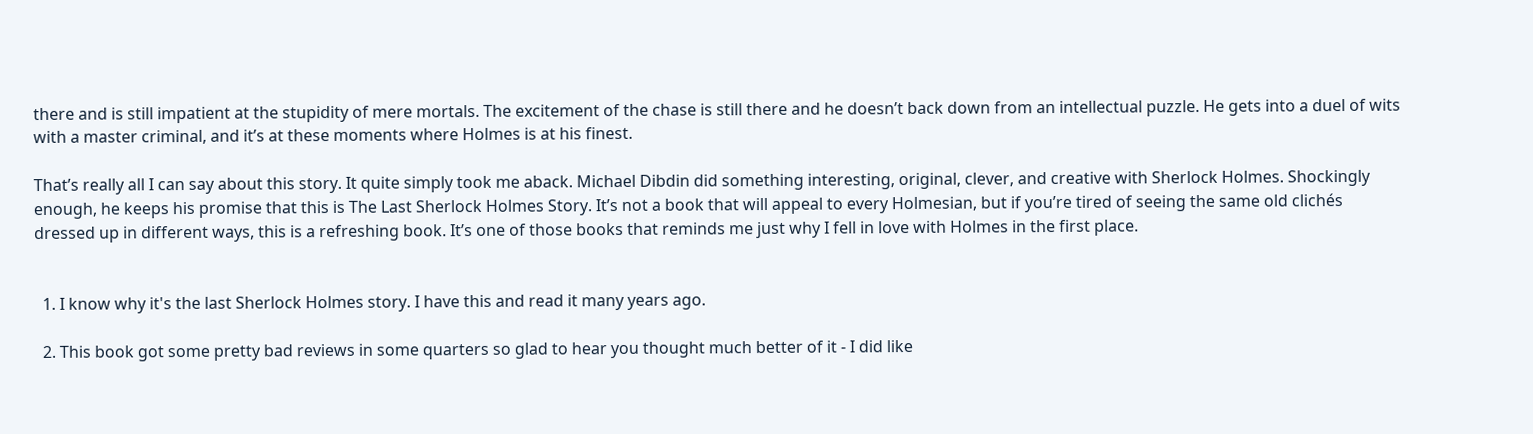there and is still impatient at the stupidity of mere mortals. The excitement of the chase is still there and he doesn’t back down from an intellectual puzzle. He gets into a duel of wits with a master criminal, and it’s at these moments where Holmes is at his finest.

That’s really all I can say about this story. It quite simply took me aback. Michael Dibdin did something interesting, original, clever, and creative with Sherlock Holmes. Shockingly enough, he keeps his promise that this is The Last Sherlock Holmes Story. It’s not a book that will appeal to every Holmesian, but if you’re tired of seeing the same old clichés dressed up in different ways, this is a refreshing book. It’s one of those books that reminds me just why I fell in love with Holmes in the first place.


  1. I know why it's the last Sherlock Holmes story. I have this and read it many years ago.

  2. This book got some pretty bad reviews in some quarters so glad to hear you thought much better of it - I did like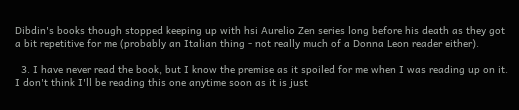Dibdin's books though stopped keeping up with hsi Aurelio Zen series long before his death as they got a bit repetitive for me (probably an Italian thing - not really much of a Donna Leon reader either).

  3. I have never read the book, but I know the premise as it spoiled for me when I was reading up on it. I don't think I'll be reading this one anytime soon as it is just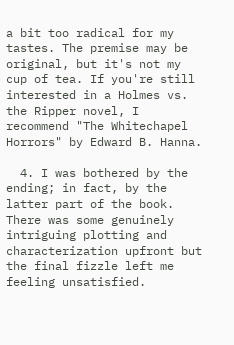a bit too radical for my tastes. The premise may be original, but it's not my cup of tea. If you're still interested in a Holmes vs. the Ripper novel, I recommend "The Whitechapel Horrors" by Edward B. Hanna.

  4. I was bothered by the ending; in fact, by the latter part of the book. There was some genuinely intriguing plotting and characterization upfront but the final fizzle left me feeling unsatisfied.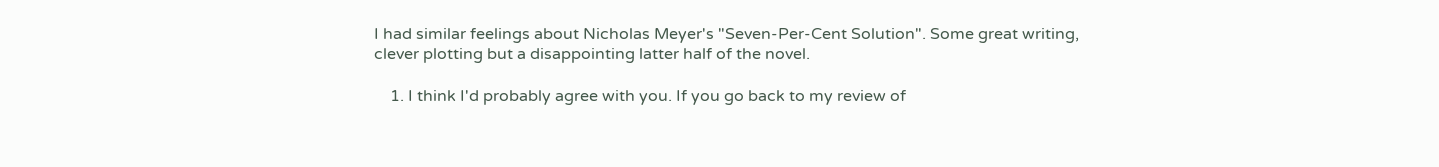I had similar feelings about Nicholas Meyer's "Seven-Per-Cent Solution". Some great writing, clever plotting but a disappointing latter half of the novel.

    1. I think I'd probably agree with you. If you go back to my review of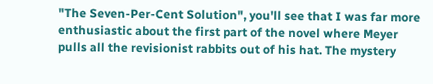"The Seven-Per-Cent Solution", you'll see that I was far more enthusiastic about the first part of the novel where Meyer pulls all the revisionist rabbits out of his hat. The mystery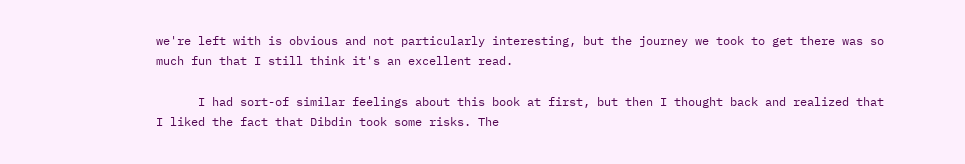we're left with is obvious and not particularly interesting, but the journey we took to get there was so much fun that I still think it's an excellent read.

      I had sort-of similar feelings about this book at first, but then I thought back and realized that I liked the fact that Dibdin took some risks. The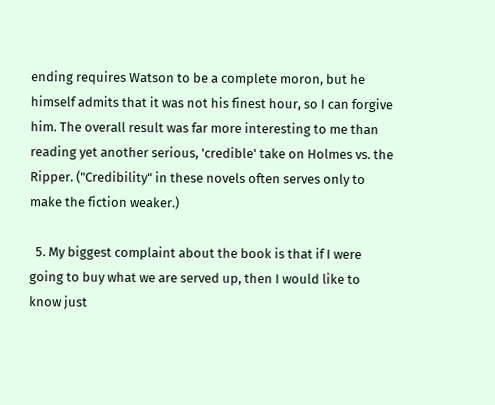ending requires Watson to be a complete moron, but he himself admits that it was not his finest hour, so I can forgive him. The overall result was far more interesting to me than reading yet another serious, 'credible' take on Holmes vs. the Ripper. ("Credibility" in these novels often serves only to make the fiction weaker.)

  5. My biggest complaint about the book is that if I were going to buy what we are served up, then I would like to know just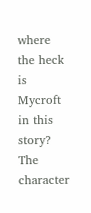where the heck is Mycroft in this story? The character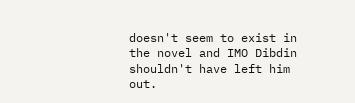doesn't seem to exist in the novel and IMO Dibdin shouldn't have left him out.